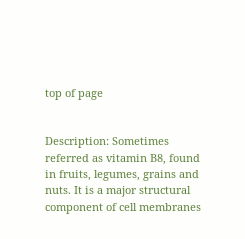top of page


Description: Sometimes referred as vitamin B8, found in fruits, legumes, grains and nuts. It is a major structural component of cell membranes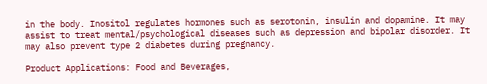in the body. Inositol regulates hormones such as serotonin, insulin and dopamine. It may assist to treat mental/psychological diseases such as depression and bipolar disorder. It may also prevent type 2 diabetes during pregnancy.

Product Applications: Food and Beverages,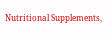Nutritional Supplements,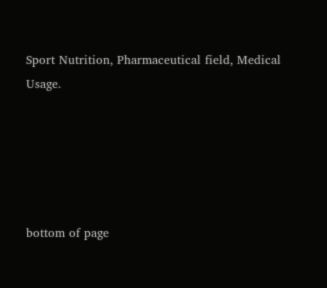Sport Nutrition, Pharmaceutical field, Medical Usage.





bottom of page